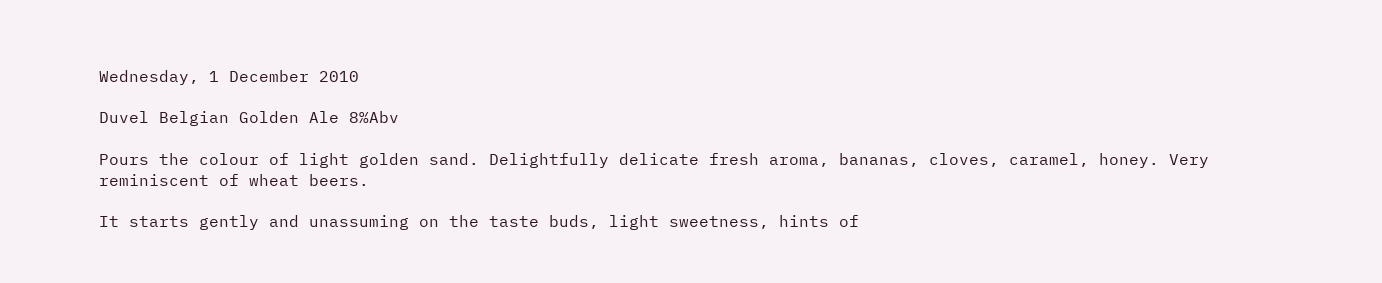Wednesday, 1 December 2010

Duvel Belgian Golden Ale 8%Abv

Pours the colour of light golden sand. Delightfully delicate fresh aroma, bananas, cloves, caramel, honey. Very reminiscent of wheat beers.

It starts gently and unassuming on the taste buds, light sweetness, hints of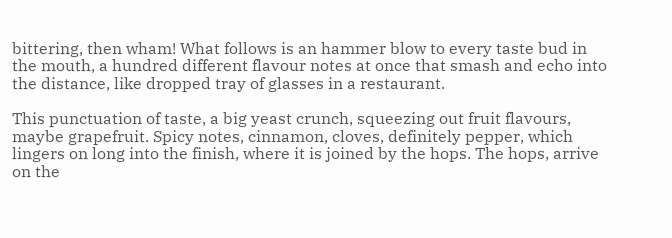bittering, then wham! What follows is an hammer blow to every taste bud in the mouth, a hundred different flavour notes at once that smash and echo into the distance, like dropped tray of glasses in a restaurant.

This punctuation of taste, a big yeast crunch, squeezing out fruit flavours, maybe grapefruit. Spicy notes, cinnamon, cloves, definitely pepper, which lingers on long into the finish, where it is joined by the hops. The hops, arrive on the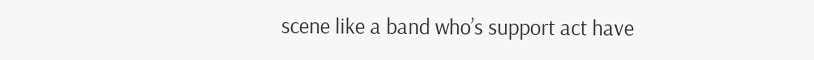scene like a band who’s support act have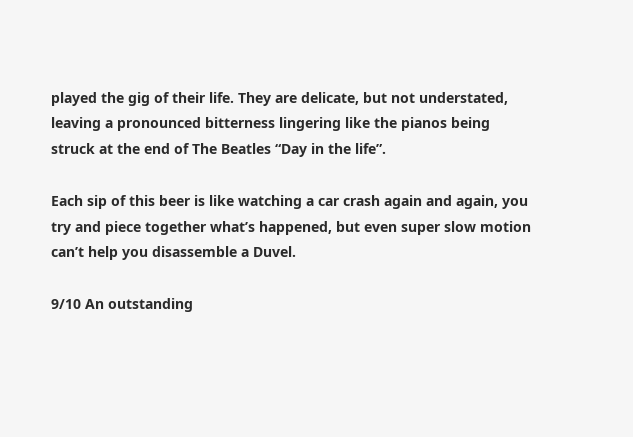played the gig of their life. They are delicate, but not understated, leaving a pronounced bitterness lingering like the pianos being struck at the end of The Beatles “Day in the life”.

Each sip of this beer is like watching a car crash again and again, you try and piece together what’s happened, but even super slow motion can’t help you disassemble a Duvel.

9/10 An outstanding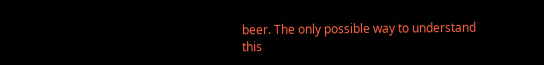beer. The only possible way to understand this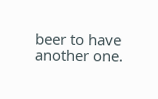beer to have another one.